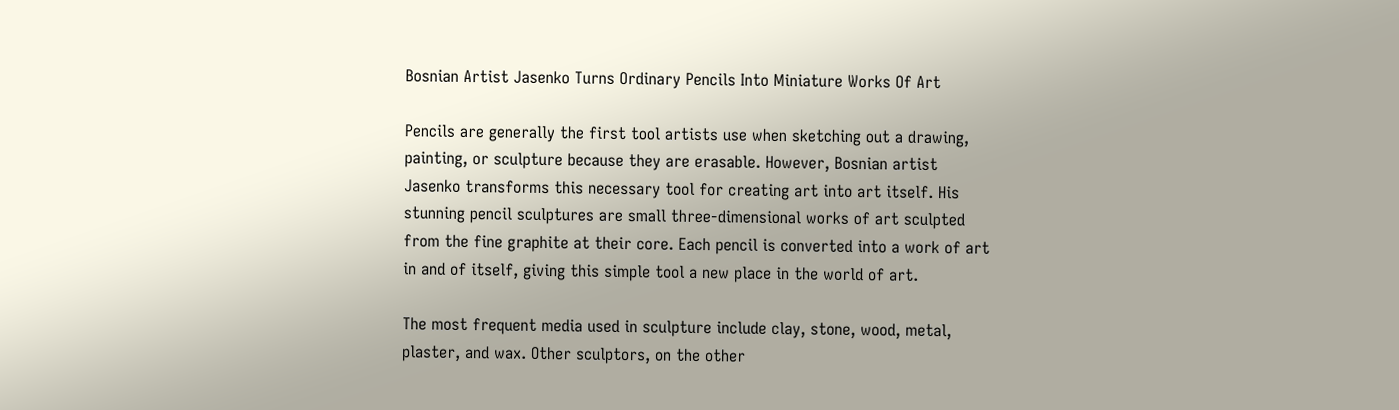Bosnian Artist Jasenko Turns Ordinary Pencils Into Miniature Works Of Art

Pencils are generally the first tool artists use when sketching out a drawing, painting, or sculpture because they are erasable. However, Bosnian artist Jasenko transforms this necessary tool for creating art into art itself. His stunning pencil sculptures are small three-dimensional works of art sculpted from the fine graphite at their core. Each pencil is converted into a work of art in and of itself, giving this simple tool a new place in the world of art.

The most frequent media used in sculpture include clay, stone, wood, metal, plaster, and wax. Other sculptors, on the other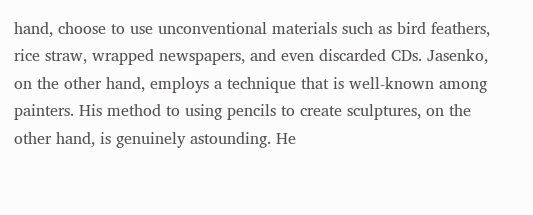hand, choose to use unconventional materials such as bird feathers, rice straw, wrapped newspapers, and even discarded CDs. Jasenko, on the other hand, employs a technique that is well-known among painters. His method to using pencils to create sculptures, on the other hand, is genuinely astounding. He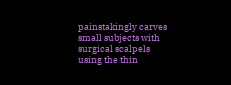painstakingly carves small subjects with surgical scalpels using the thin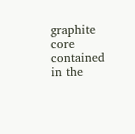graphite core contained in the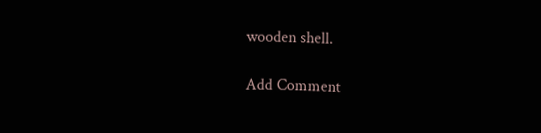wooden shell.

Add Comment